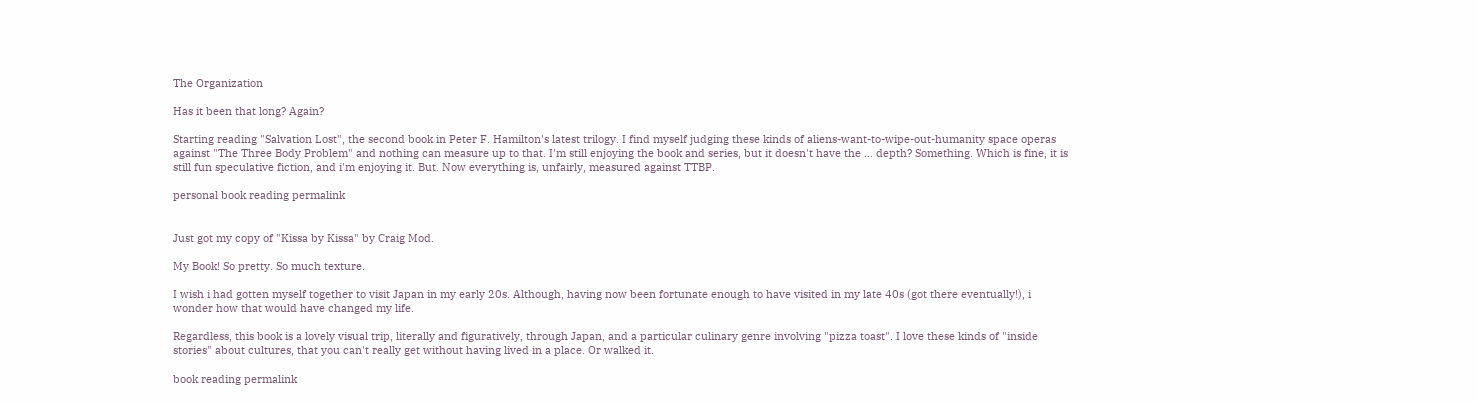The Organization

Has it been that long? Again?

Starting reading "Salvation Lost", the second book in Peter F. Hamilton's latest trilogy. I find myself judging these kinds of aliens-want-to-wipe-out-humanity space operas against "The Three Body Problem" and nothing can measure up to that. I'm still enjoying the book and series, but it doesn't have the ... depth? Something. Which is fine, it is still fun speculative fiction, and i'm enjoying it. But. Now everything is, unfairly, measured against TTBP.

personal book reading permalink


Just got my copy of "Kissa by Kissa" by Craig Mod.

My Book! So pretty. So much texture.

I wish i had gotten myself together to visit Japan in my early 20s. Although, having now been fortunate enough to have visited in my late 40s (got there eventually!), i wonder how that would have changed my life.

Regardless, this book is a lovely visual trip, literally and figuratively, through Japan, and a particular culinary genre involving "pizza toast". I love these kinds of "inside stories" about cultures, that you can't really get without having lived in a place. Or walked it.

book reading permalink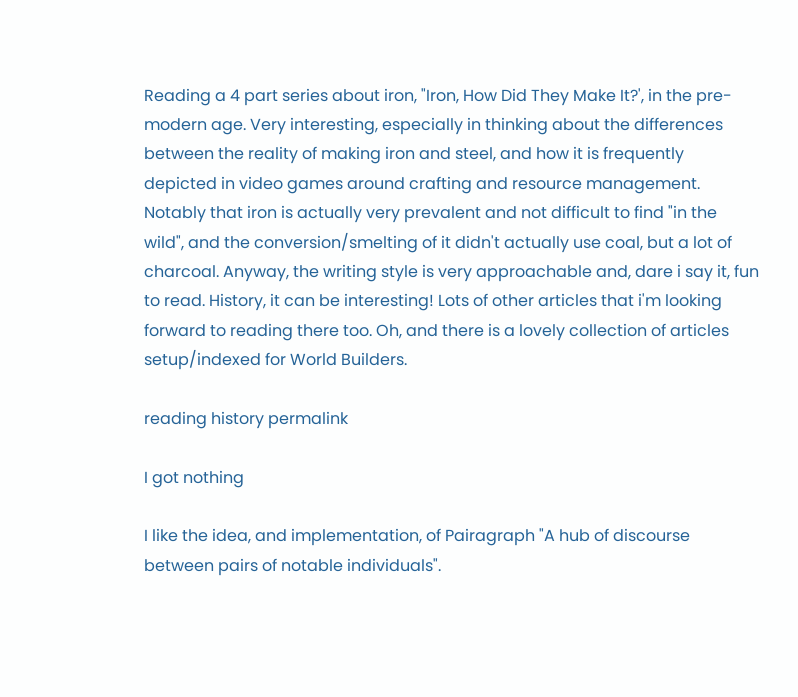Reading a 4 part series about iron, "Iron, How Did They Make It?', in the pre-modern age. Very interesting, especially in thinking about the differences between the reality of making iron and steel, and how it is frequently depicted in video games around crafting and resource management. Notably that iron is actually very prevalent and not difficult to find "in the wild", and the conversion/smelting of it didn't actually use coal, but a lot of charcoal. Anyway, the writing style is very approachable and, dare i say it, fun to read. History, it can be interesting! Lots of other articles that i'm looking forward to reading there too. Oh, and there is a lovely collection of articles setup/indexed for World Builders.

reading history permalink

I got nothing

I like the idea, and implementation, of Pairagraph "A hub of discourse between pairs of notable individuals".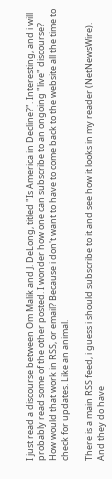I just read a discourse between Om Malik and J. DeLong, titled "Is America in Decline?". Interesting, and i will probably read some of the other posted. I wonder how one can subscribe to an ongoing "live" discourse? How would that work in RSS, or email? Because i don't want to have to come back to the website all the time to check for updates. Like an animal.

There is a main RSS feed, i guess i should subscribe to it and see how it looks in my reader (NetNewsWire). And they do have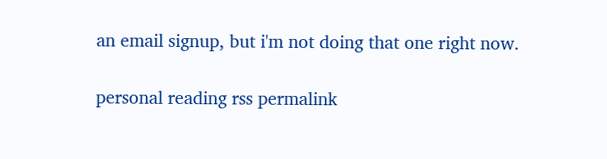an email signup, but i'm not doing that one right now.

personal reading rss permalink